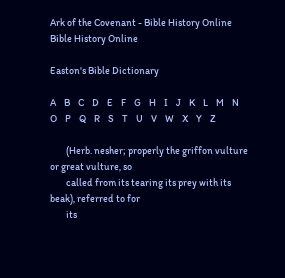Ark of the Covenant - Bible History Online
Bible History Online

Easton's Bible Dictionary

A    B    C    D    E    F    G    H    I    J    K    L    M    N    O    P    Q    R    S    T    U    V    W    X    Y    Z

        (Herb. nesher; properly the griffon vulture or great vulture, so
        called from its tearing its prey with its beak), referred to for
        its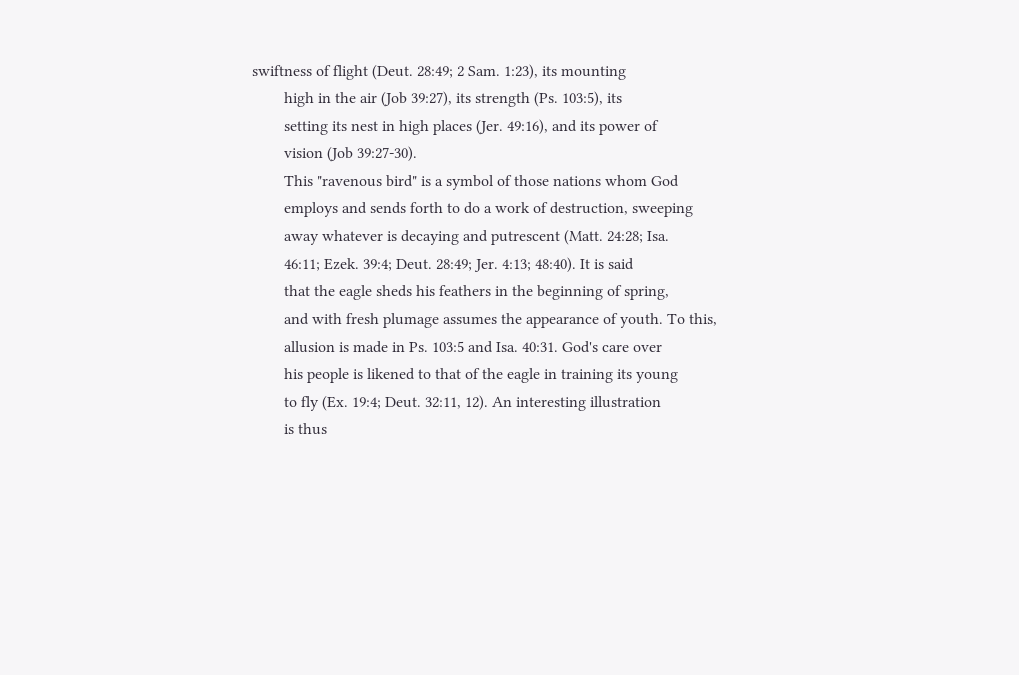swiftness of flight (Deut. 28:49; 2 Sam. 1:23), its mounting
        high in the air (Job 39:27), its strength (Ps. 103:5), its
        setting its nest in high places (Jer. 49:16), and its power of
        vision (Job 39:27-30).
        This "ravenous bird" is a symbol of those nations whom God
        employs and sends forth to do a work of destruction, sweeping
        away whatever is decaying and putrescent (Matt. 24:28; Isa.
        46:11; Ezek. 39:4; Deut. 28:49; Jer. 4:13; 48:40). It is said
        that the eagle sheds his feathers in the beginning of spring,
        and with fresh plumage assumes the appearance of youth. To this,
        allusion is made in Ps. 103:5 and Isa. 40:31. God's care over
        his people is likened to that of the eagle in training its young
        to fly (Ex. 19:4; Deut. 32:11, 12). An interesting illustration
        is thus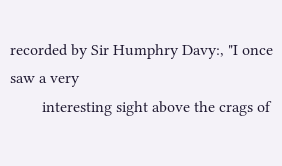recorded by Sir Humphry Davy:, "I once saw a very
        interesting sight above the crags of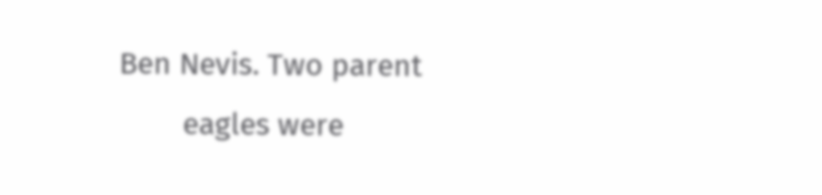Ben Nevis. Two parent
        eagles were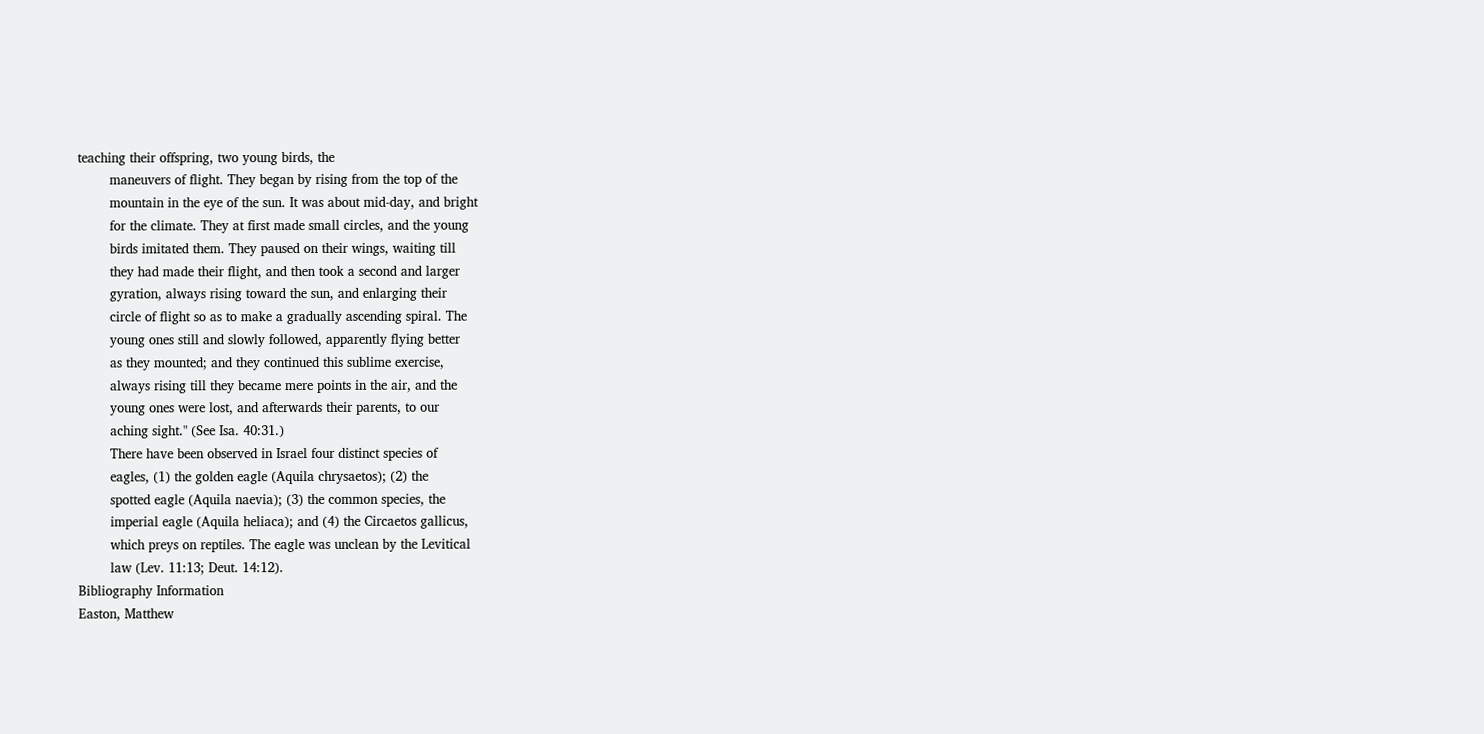teaching their offspring, two young birds, the
        maneuvers of flight. They began by rising from the top of the
        mountain in the eye of the sun. It was about mid-day, and bright
        for the climate. They at first made small circles, and the young
        birds imitated them. They paused on their wings, waiting till
        they had made their flight, and then took a second and larger
        gyration, always rising toward the sun, and enlarging their
        circle of flight so as to make a gradually ascending spiral. The
        young ones still and slowly followed, apparently flying better
        as they mounted; and they continued this sublime exercise,
        always rising till they became mere points in the air, and the
        young ones were lost, and afterwards their parents, to our
        aching sight." (See Isa. 40:31.)
        There have been observed in Israel four distinct species of
        eagles, (1) the golden eagle (Aquila chrysaetos); (2) the
        spotted eagle (Aquila naevia); (3) the common species, the
        imperial eagle (Aquila heliaca); and (4) the Circaetos gallicus,
        which preys on reptiles. The eagle was unclean by the Levitical
        law (Lev. 11:13; Deut. 14:12).
Bibliography Information
Easton, Matthew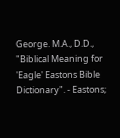George. M.A., D.D., "Biblical Meaning for 'Eagle' Eastons Bible Dictionary". - Eastons;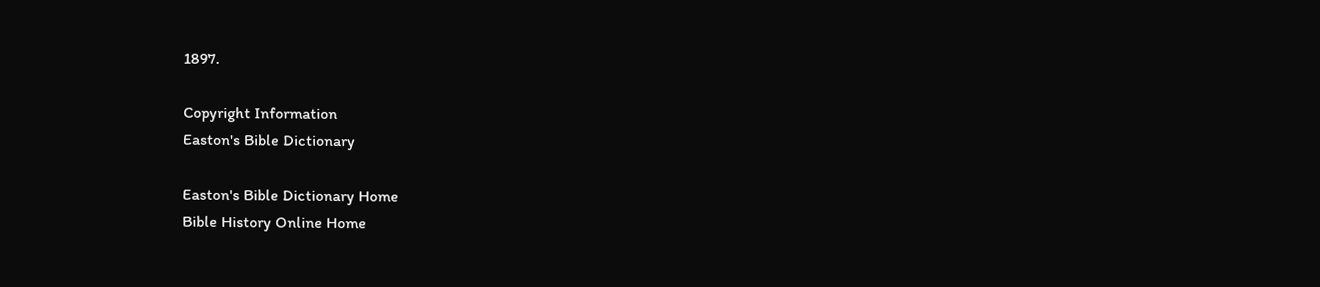1897.

Copyright Information
Easton's Bible Dictionary

Easton's Bible Dictionary Home
Bible History Online Home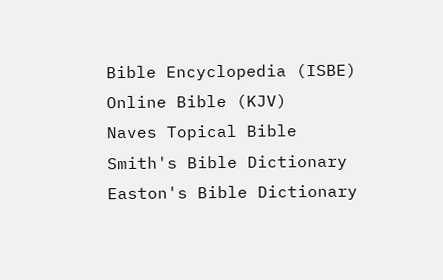Bible Encyclopedia (ISBE)
Online Bible (KJV)
Naves Topical Bible
Smith's Bible Dictionary
Easton's Bible Dictionary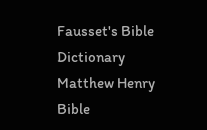Fausset's Bible Dictionary
Matthew Henry Bible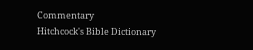Commentary
Hitchcock's Bible Dictionary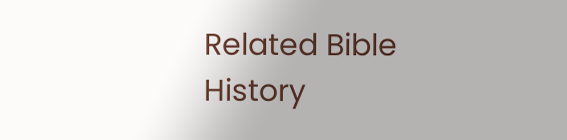Related Bible History